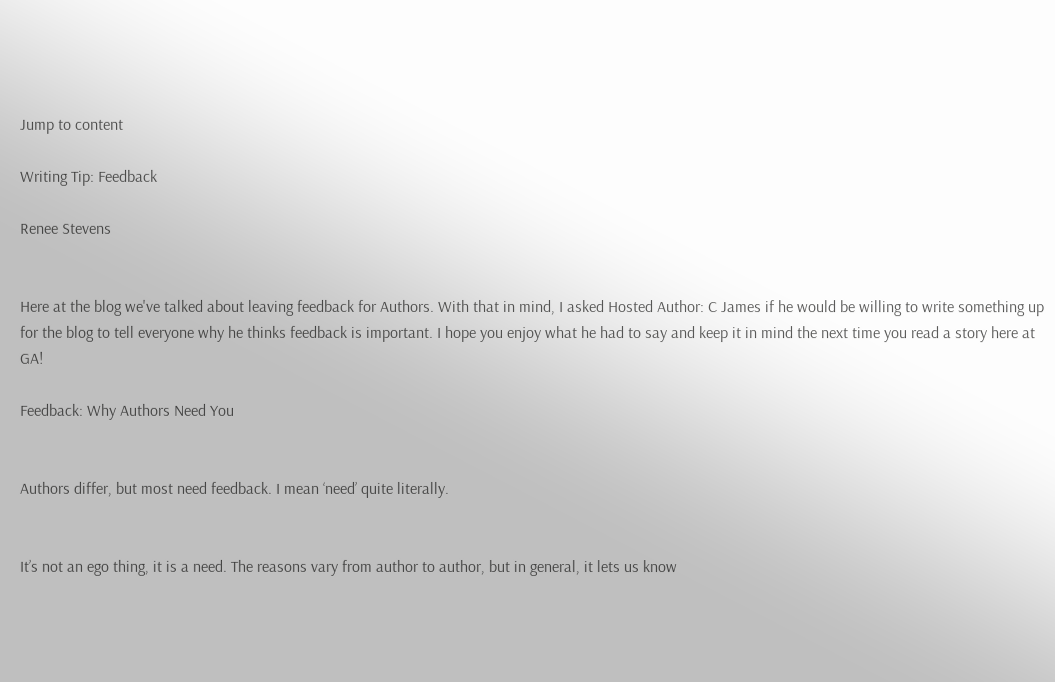Jump to content

Writing Tip: Feedback

Renee Stevens


Here at the blog we've talked about leaving feedback for Authors. With that in mind, I asked Hosted Author: C James if he would be willing to write something up for the blog to tell everyone why he thinks feedback is important. I hope you enjoy what he had to say and keep it in mind the next time you read a story here at GA!

Feedback: Why Authors Need You


Authors differ, but most need feedback. I mean ‘need’ quite literally.


It’s not an ego thing, it is a need. The reasons vary from author to author, but in general, it lets us know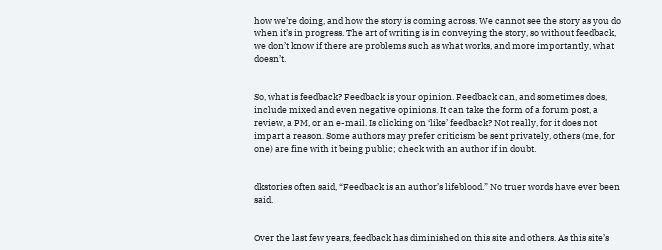how we’re doing, and how the story is coming across. We cannot see the story as you do when it’s in progress. The art of writing is in conveying the story, so without feedback, we don’t know if there are problems such as what works, and more importantly, what doesn’t.


So, what is feedback? Feedback is your opinion. Feedback can, and sometimes does, include mixed and even negative opinions. It can take the form of a forum post, a review, a PM, or an e-mail. Is clicking on ‘like’ feedback? Not really, for it does not impart a reason. Some authors may prefer criticism be sent privately, others (me, for one) are fine with it being public; check with an author if in doubt.


dkstories often said, “Feedback is an author’s lifeblood.” No truer words have ever been said.


Over the last few years, feedback has diminished on this site and others. As this site’s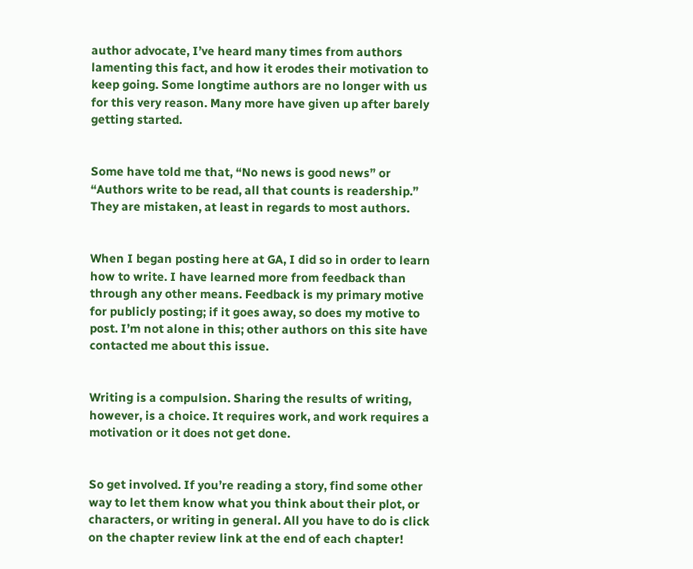author advocate, I’ve heard many times from authors lamenting this fact, and how it erodes their motivation to keep going. Some longtime authors are no longer with us for this very reason. Many more have given up after barely getting started.


Some have told me that, “No news is good news” or “Authors write to be read, all that counts is readership.” They are mistaken, at least in regards to most authors.


When I began posting here at GA, I did so in order to learn how to write. I have learned more from feedback than through any other means. Feedback is my primary motive for publicly posting; if it goes away, so does my motive to post. I’m not alone in this; other authors on this site have contacted me about this issue.


Writing is a compulsion. Sharing the results of writing, however, is a choice. It requires work, and work requires a motivation or it does not get done.


So get involved. If you’re reading a story, find some other way to let them know what you think about their plot, or characters, or writing in general. All you have to do is click on the chapter review link at the end of each chapter!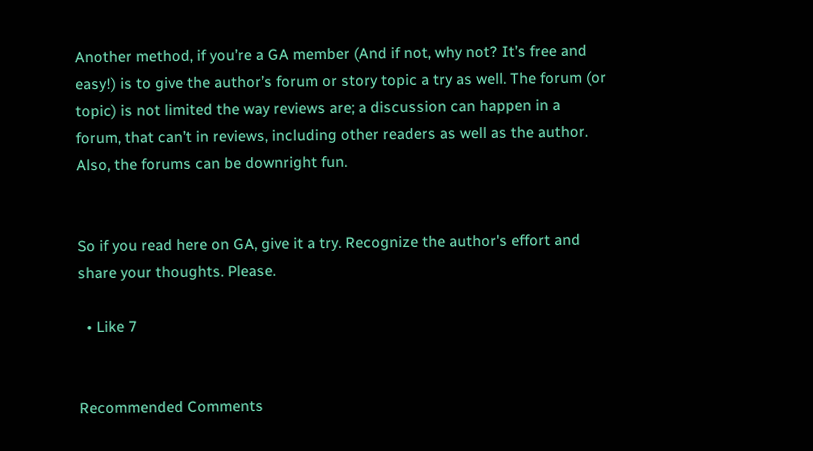Another method, if you’re a GA member (And if not, why not? It’s free and easy!) is to give the author’s forum or story topic a try as well. The forum (or topic) is not limited the way reviews are; a discussion can happen in a forum, that can’t in reviews, including other readers as well as the author. Also, the forums can be downright fun.


So if you read here on GA, give it a try. Recognize the author's effort and share your thoughts. Please.

  • Like 7


Recommended Comments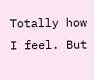Totally how I feel. But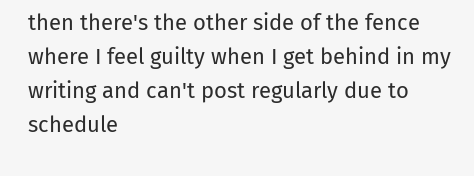then there's the other side of the fence where I feel guilty when I get behind in my writing and can't post regularly due to schedule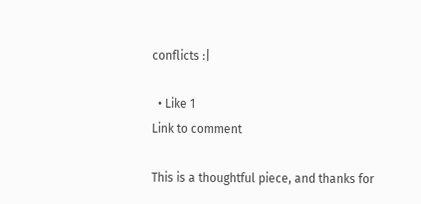conflicts :|

  • Like 1
Link to comment

This is a thoughtful piece, and thanks for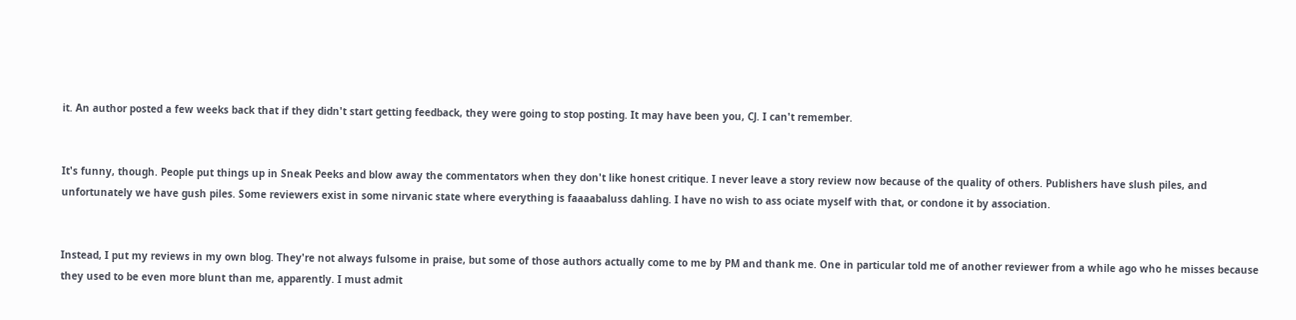it. An author posted a few weeks back that if they didn't start getting feedback, they were going to stop posting. It may have been you, CJ. I can't remember.


It's funny, though. People put things up in Sneak Peeks and blow away the commentators when they don't like honest critique. I never leave a story review now because of the quality of others. Publishers have slush piles, and unfortunately we have gush piles. Some reviewers exist in some nirvanic state where everything is faaaabaluss dahling. I have no wish to ass ociate myself with that, or condone it by association.


Instead, I put my reviews in my own blog. They're not always fulsome in praise, but some of those authors actually come to me by PM and thank me. One in particular told me of another reviewer from a while ago who he misses because they used to be even more blunt than me, apparently. I must admit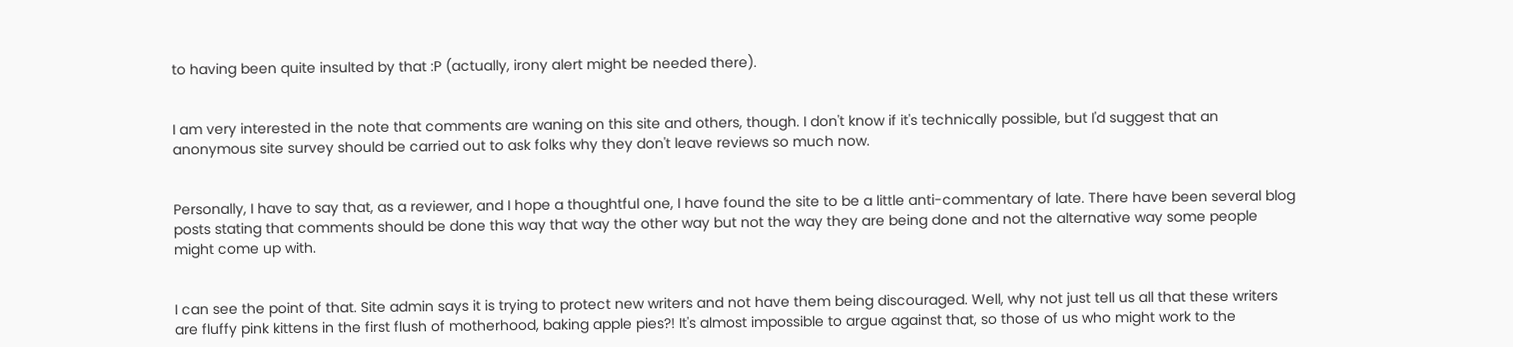to having been quite insulted by that :P (actually, irony alert might be needed there).


I am very interested in the note that comments are waning on this site and others, though. I don't know if it's technically possible, but I'd suggest that an anonymous site survey should be carried out to ask folks why they don't leave reviews so much now.


Personally, I have to say that, as a reviewer, and I hope a thoughtful one, I have found the site to be a little anti-commentary of late. There have been several blog posts stating that comments should be done this way that way the other way but not the way they are being done and not the alternative way some people might come up with.


I can see the point of that. Site admin says it is trying to protect new writers and not have them being discouraged. Well, why not just tell us all that these writers are fluffy pink kittens in the first flush of motherhood, baking apple pies?! It's almost impossible to argue against that, so those of us who might work to the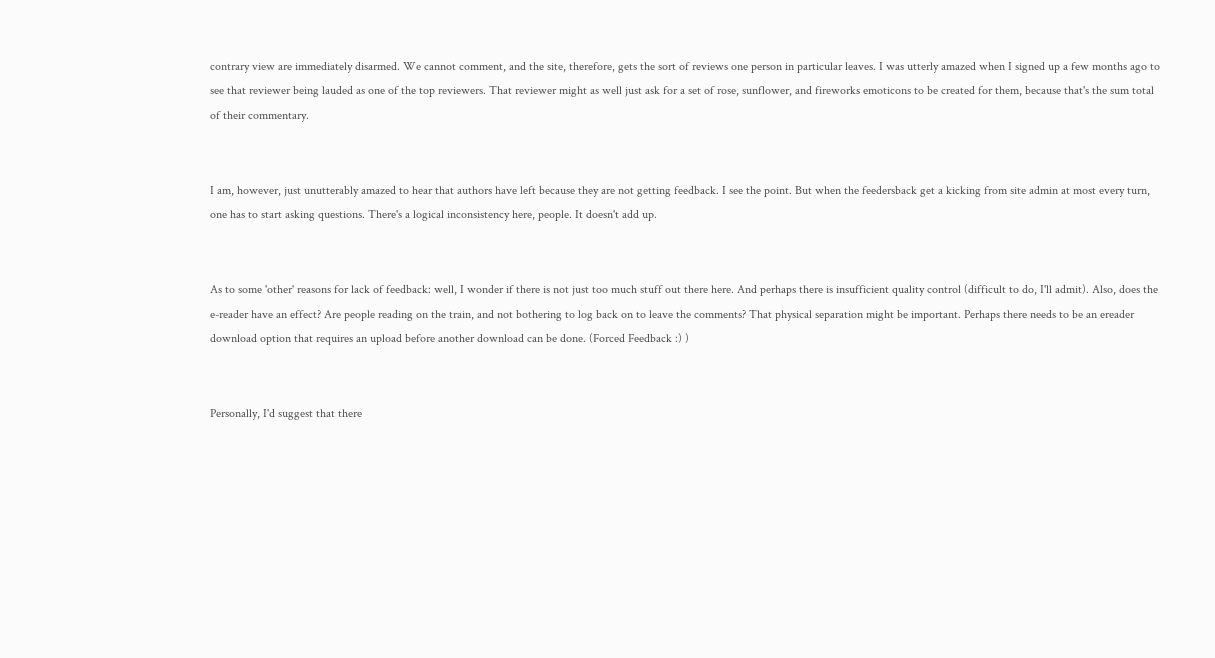contrary view are immediately disarmed. We cannot comment, and the site, therefore, gets the sort of reviews one person in particular leaves. I was utterly amazed when I signed up a few months ago to see that reviewer being lauded as one of the top reviewers. That reviewer might as well just ask for a set of rose, sunflower, and fireworks emoticons to be created for them, because that's the sum total of their commentary.


I am, however, just unutterably amazed to hear that authors have left because they are not getting feedback. I see the point. But when the feedersback get a kicking from site admin at most every turn, one has to start asking questions. There's a logical inconsistency here, people. It doesn't add up.


As to some 'other' reasons for lack of feedback: well, I wonder if there is not just too much stuff out there here. And perhaps there is insufficient quality control (difficult to do, I'll admit). Also, does the e-reader have an effect? Are people reading on the train, and not bothering to log back on to leave the comments? That physical separation might be important. Perhaps there needs to be an ereader download option that requires an upload before another download can be done. (Forced Feedback :) )


Personally, I'd suggest that there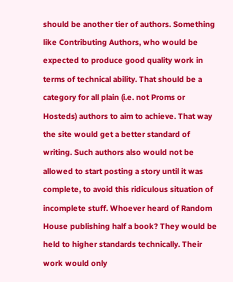should be another tier of authors. Something like Contributing Authors, who would be expected to produce good quality work in terms of technical ability. That should be a category for all plain (i.e. not Proms or Hosteds) authors to aim to achieve. That way the site would get a better standard of writing. Such authors also would not be allowed to start posting a story until it was complete, to avoid this ridiculous situation of incomplete stuff. Whoever heard of Random House publishing half a book? They would be held to higher standards technically. Their work would only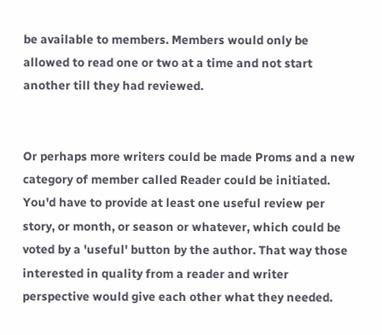be available to members. Members would only be allowed to read one or two at a time and not start another till they had reviewed.


Or perhaps more writers could be made Proms and a new category of member called Reader could be initiated. You'd have to provide at least one useful review per story, or month, or season or whatever, which could be voted by a 'useful' button by the author. That way those interested in quality from a reader and writer perspective would give each other what they needed.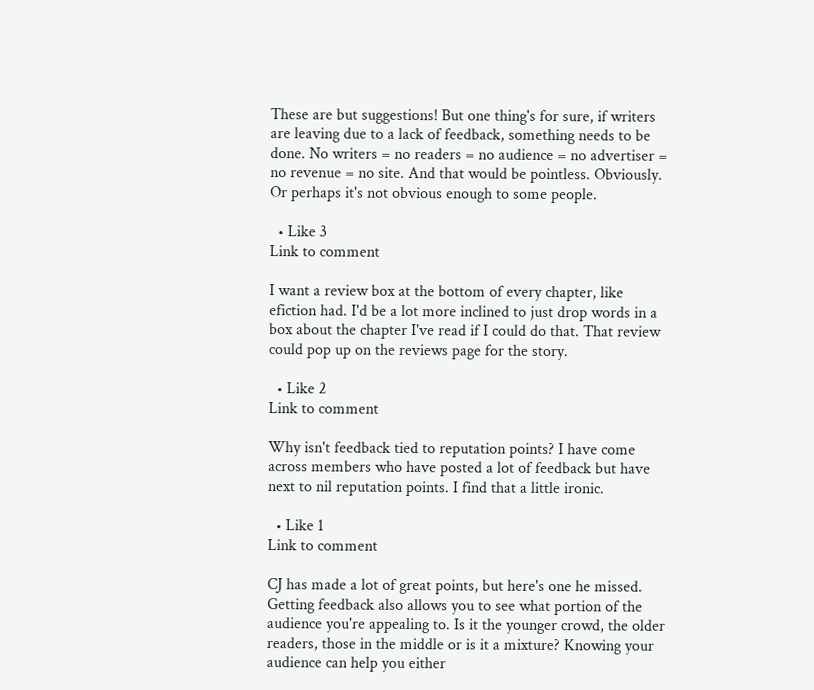These are but suggestions! But one thing's for sure, if writers are leaving due to a lack of feedback, something needs to be done. No writers = no readers = no audience = no advertiser = no revenue = no site. And that would be pointless. Obviously. Or perhaps it's not obvious enough to some people.

  • Like 3
Link to comment

I want a review box at the bottom of every chapter, like efiction had. I'd be a lot more inclined to just drop words in a box about the chapter I've read if I could do that. That review could pop up on the reviews page for the story.

  • Like 2
Link to comment

Why isn't feedback tied to reputation points? I have come across members who have posted a lot of feedback but have next to nil reputation points. I find that a little ironic.

  • Like 1
Link to comment

CJ has made a lot of great points, but here's one he missed. Getting feedback also allows you to see what portion of the audience you're appealing to. Is it the younger crowd, the older readers, those in the middle or is it a mixture? Knowing your audience can help you either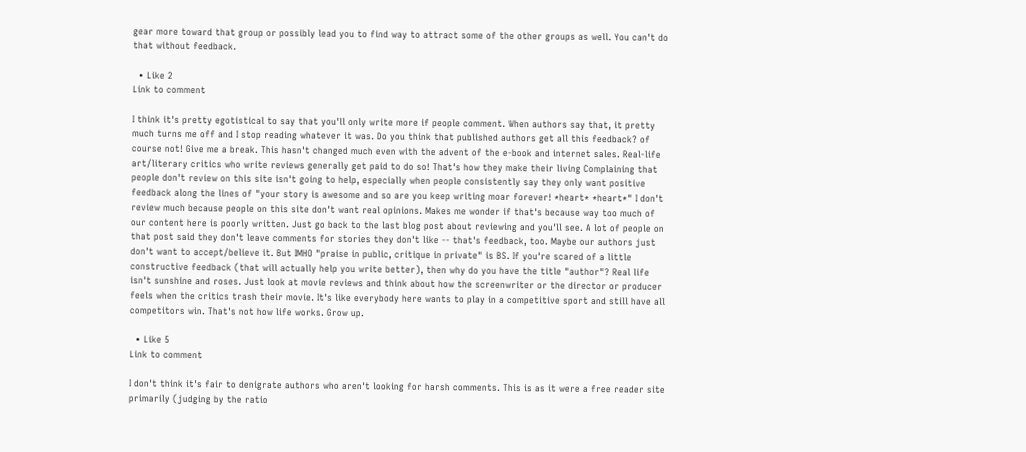gear more toward that group or possibly lead you to find way to attract some of the other groups as well. You can't do that without feedback.

  • Like 2
Link to comment

I think it's pretty egotistical to say that you'll only write more if people comment. When authors say that, it pretty much turns me off and I stop reading whatever it was. Do you think that published authors get all this feedback? of course not! Give me a break. This hasn't changed much even with the advent of the e-book and internet sales. Real-life art/literary critics who write reviews generally get paid to do so! That's how they make their living Complaining that people don't review on this site isn't going to help, especially when people consistently say they only want positive feedback along the lines of "your story is awesome and so are you keep writing moar forever! *heart* *heart*" I don't review much because people on this site don't want real opinions. Makes me wonder if that's because way too much of our content here is poorly written. Just go back to the last blog post about reviewing and you'll see. A lot of people on that post said they don't leave comments for stories they don't like -- that's feedback, too. Maybe our authors just don't want to accept/believe it. But IMHO "praise in public, critique in private" is BS. If you're scared of a little constructive feedback (that will actually help you write better), then why do you have the title "author"? Real life isn't sunshine and roses. Just look at movie reviews and think about how the screenwriter or the director or producer feels when the critics trash their movie. It's like everybody here wants to play in a competitive sport and still have all competitors win. That's not how life works. Grow up.

  • Like 5
Link to comment

I don't think it's fair to denigrate authors who aren't looking for harsh comments. This is as it were a free reader site primarily (judging by the ratio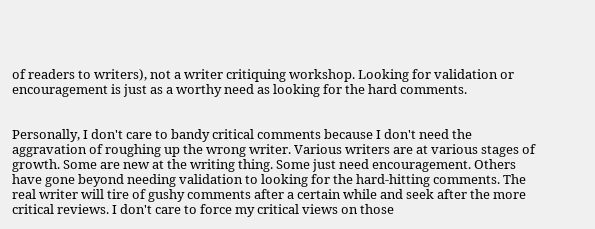of readers to writers), not a writer critiquing workshop. Looking for validation or encouragement is just as a worthy need as looking for the hard comments.


Personally, I don't care to bandy critical comments because I don't need the aggravation of roughing up the wrong writer. Various writers are at various stages of growth. Some are new at the writing thing. Some just need encouragement. Others have gone beyond needing validation to looking for the hard-hitting comments. The real writer will tire of gushy comments after a certain while and seek after the more critical reviews. I don't care to force my critical views on those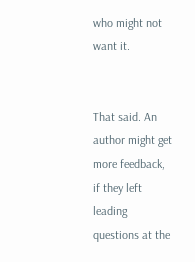who might not want it.


That said. An author might get more feedback, if they left leading questions at the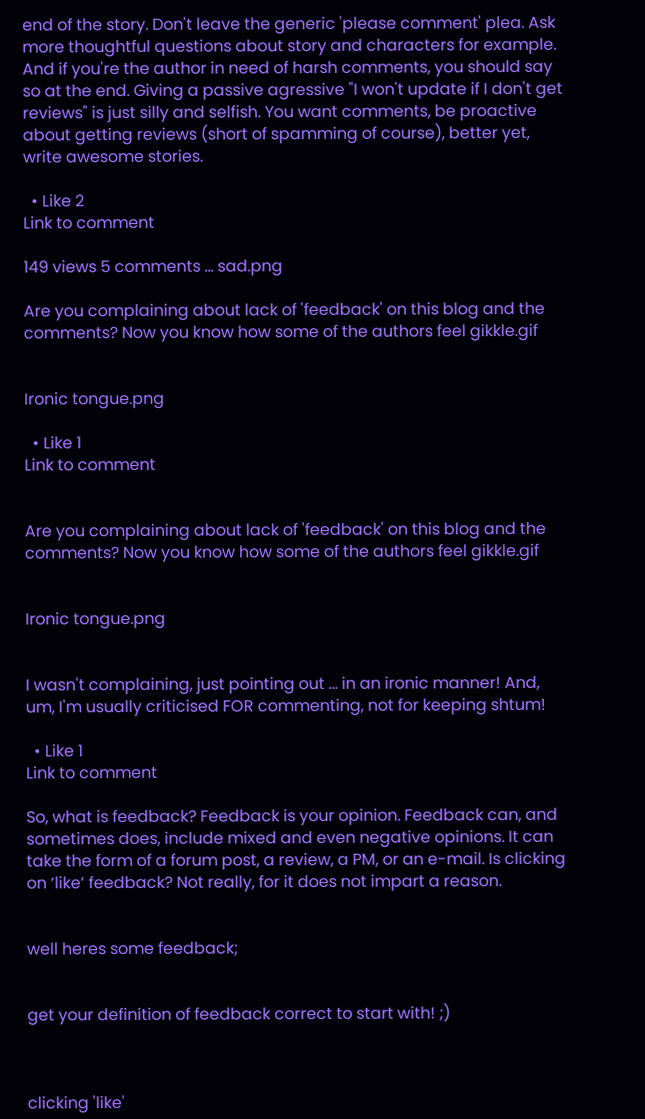end of the story. Don't leave the generic 'please comment' plea. Ask more thoughtful questions about story and characters for example. And if you're the author in need of harsh comments, you should say so at the end. Giving a passive agressive "I won't update if I don't get reviews" is just silly and selfish. You want comments, be proactive about getting reviews (short of spamming of course), better yet, write awesome stories.

  • Like 2
Link to comment

149 views 5 comments ... sad.png

Are you complaining about lack of 'feedback' on this blog and the comments? Now you know how some of the authors feel gikkle.gif


Ironic tongue.png

  • Like 1
Link to comment


Are you complaining about lack of 'feedback' on this blog and the comments? Now you know how some of the authors feel gikkle.gif


Ironic tongue.png


I wasn't complaining, just pointing out ... in an ironic manner! And, um, I'm usually criticised FOR commenting, not for keeping shtum!

  • Like 1
Link to comment

So, what is feedback? Feedback is your opinion. Feedback can, and sometimes does, include mixed and even negative opinions. It can take the form of a forum post, a review, a PM, or an e-mail. Is clicking on ‘like’ feedback? Not really, for it does not impart a reason.


well heres some feedback;


get your definition of feedback correct to start with! ;)



clicking 'like'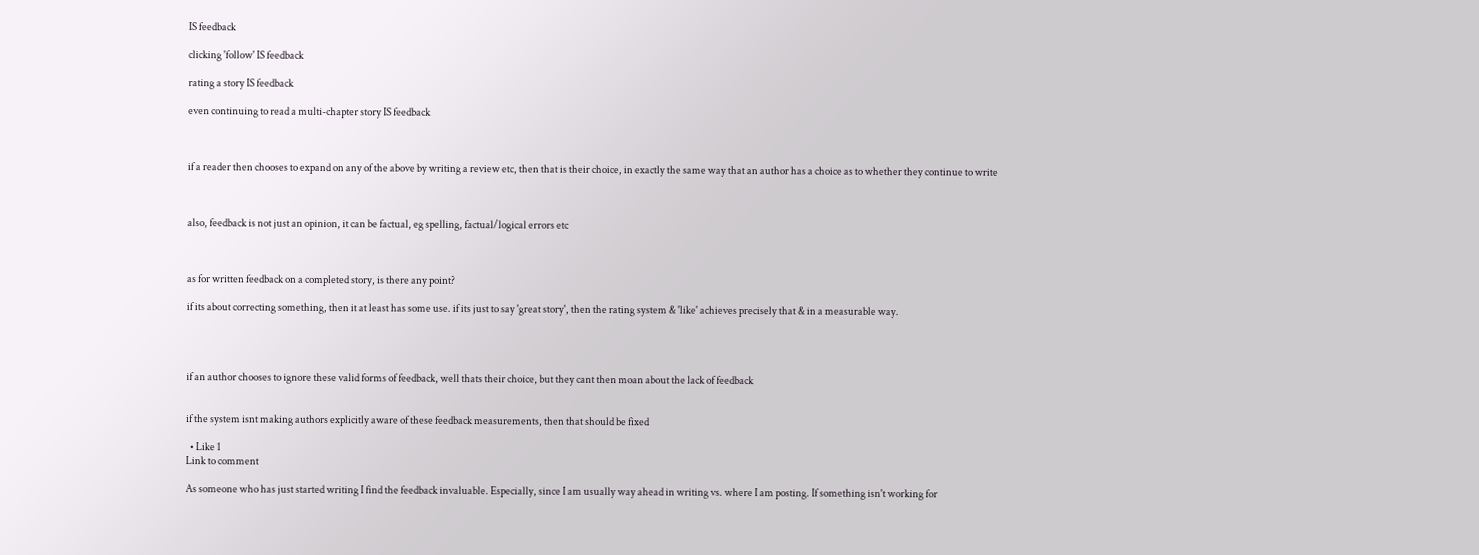IS feedback

clicking 'follow' IS feedback

rating a story IS feedback

even continuing to read a multi-chapter story IS feedback



if a reader then chooses to expand on any of the above by writing a review etc, then that is their choice, in exactly the same way that an author has a choice as to whether they continue to write



also, feedback is not just an opinion, it can be factual, eg spelling, factual/logical errors etc



as for written feedback on a completed story, is there any point?

if its about correcting something, then it at least has some use. if its just to say 'great story', then the rating system & 'like' achieves precisely that & in a measurable way.




if an author chooses to ignore these valid forms of feedback, well thats their choice, but they cant then moan about the lack of feedback


if the system isnt making authors explicitly aware of these feedback measurements, then that should be fixed

  • Like 1
Link to comment

As someone who has just started writing I find the feedback invaluable. Especially, since I am usually way ahead in writing vs. where I am posting. If something isn't working for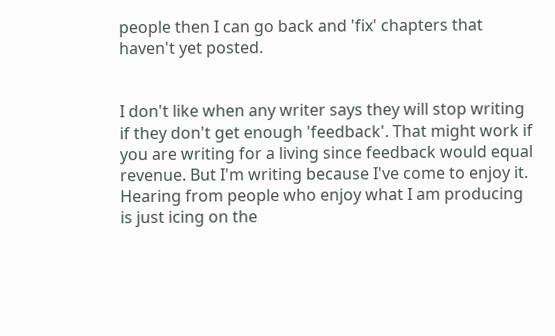people then I can go back and 'fix' chapters that haven't yet posted.


I don't like when any writer says they will stop writing if they don't get enough 'feedback'. That might work if you are writing for a living since feedback would equal revenue. But I'm writing because I've come to enjoy it. Hearing from people who enjoy what I am producing is just icing on the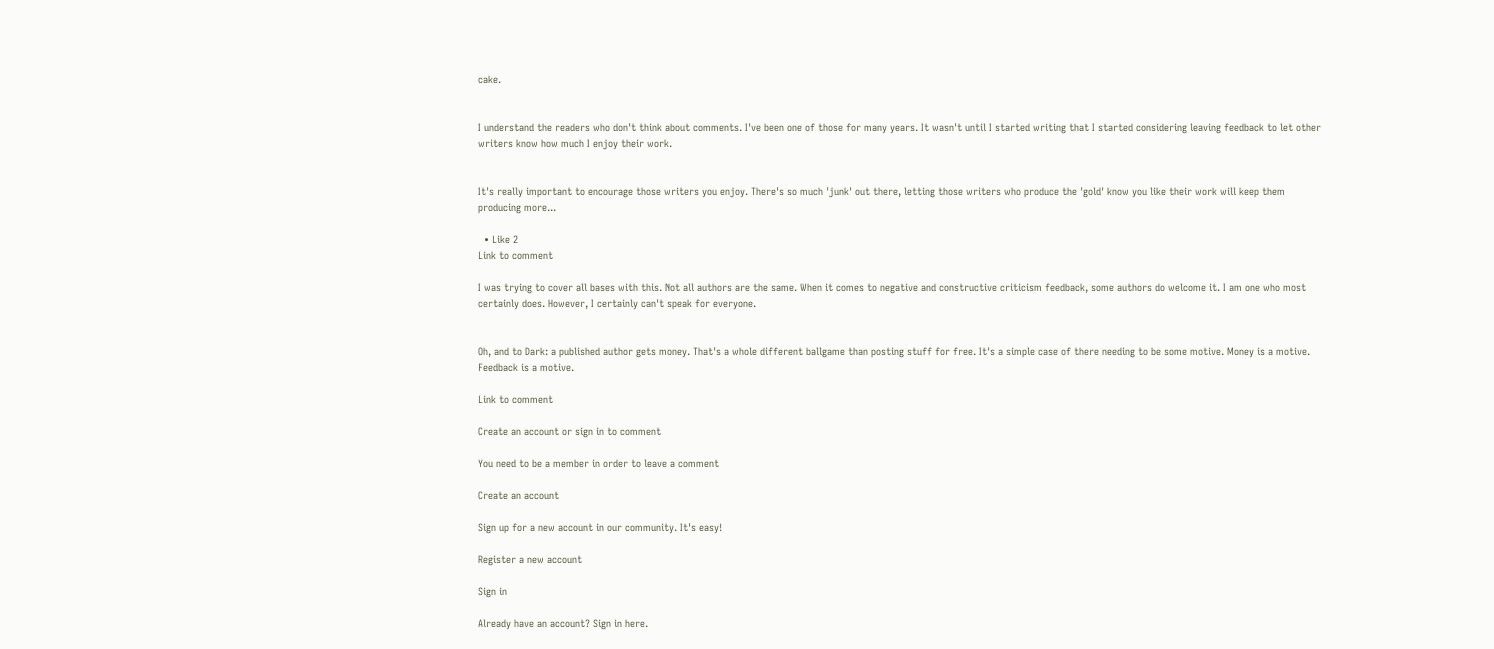cake.


I understand the readers who don't think about comments. I've been one of those for many years. It wasn't until I started writing that I started considering leaving feedback to let other writers know how much I enjoy their work.


It's really important to encourage those writers you enjoy. There's so much 'junk' out there, letting those writers who produce the 'gold' know you like their work will keep them producing more...

  • Like 2
Link to comment

I was trying to cover all bases with this. Not all authors are the same. When it comes to negative and constructive criticism feedback, some authors do welcome it. I am one who most certainly does. However, I certainly can't speak for everyone.


Oh, and to Dark: a published author gets money. That's a whole different ballgame than posting stuff for free. It's a simple case of there needing to be some motive. Money is a motive. Feedback is a motive.

Link to comment

Create an account or sign in to comment

You need to be a member in order to leave a comment

Create an account

Sign up for a new account in our community. It's easy!

Register a new account

Sign in

Already have an account? Sign in here.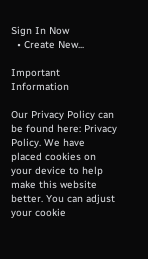Sign In Now
  • Create New...

Important Information

Our Privacy Policy can be found here: Privacy Policy. We have placed cookies on your device to help make this website better. You can adjust your cookie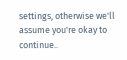settings, otherwise we'll assume you're okay to continue..